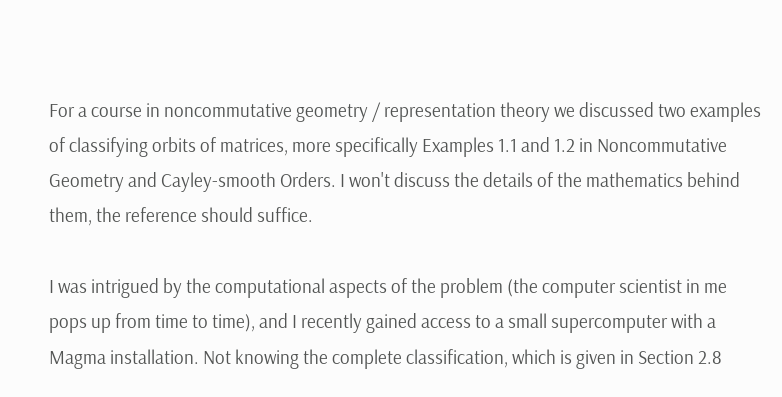For a course in noncommutative geometry / representation theory we discussed two examples of classifying orbits of matrices, more specifically Examples 1.1 and 1.2 in Noncommutative Geometry and Cayley-smooth Orders. I won't discuss the details of the mathematics behind them, the reference should suffice.

I was intrigued by the computational aspects of the problem (the computer scientist in me pops up from time to time), and I recently gained access to a small supercomputer with a Magma installation. Not knowing the complete classification, which is given in Section 2.8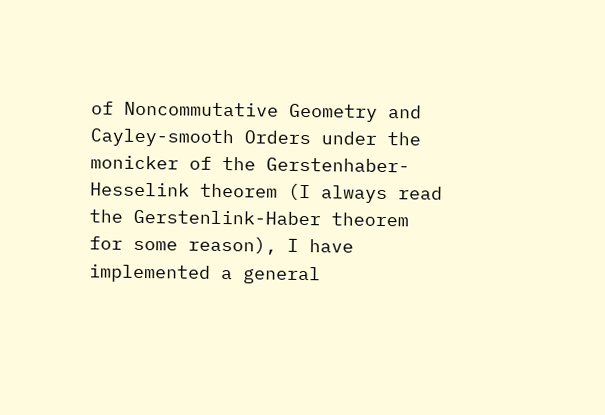of Noncommutative Geometry and Cayley-smooth Orders under the monicker of the Gerstenhaber-Hesselink theorem (I always read the Gerstenlink-Haber theorem for some reason), I have implemented a general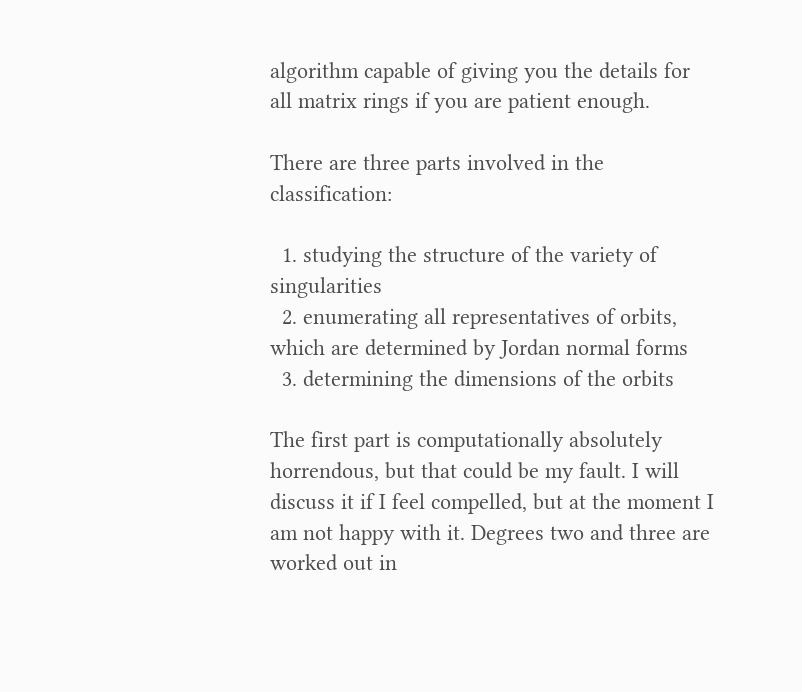algorithm capable of giving you the details for all matrix rings if you are patient enough.

There are three parts involved in the classification:

  1. studying the structure of the variety of singularities
  2. enumerating all representatives of orbits, which are determined by Jordan normal forms
  3. determining the dimensions of the orbits

The first part is computationally absolutely horrendous, but that could be my fault. I will discuss it if I feel compelled, but at the moment I am not happy with it. Degrees two and three are worked out in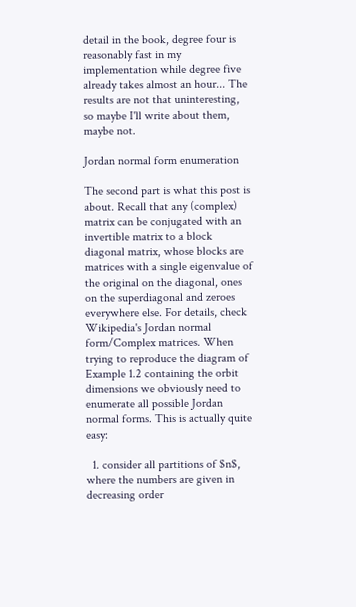detail in the book, degree four is reasonably fast in my implementation while degree five already takes almost an hour... The results are not that uninteresting, so maybe I'll write about them, maybe not.

Jordan normal form enumeration

The second part is what this post is about. Recall that any (complex) matrix can be conjugated with an invertible matrix to a block diagonal matrix, whose blocks are matrices with a single eigenvalue of the original on the diagonal, ones on the superdiagonal and zeroes everywhere else. For details, check Wikipedia's Jordan normal form/Complex matrices. When trying to reproduce the diagram of Example 1.2 containing the orbit dimensions we obviously need to enumerate all possible Jordan normal forms. This is actually quite easy:

  1. consider all partitions of $n$, where the numbers are given in decreasing order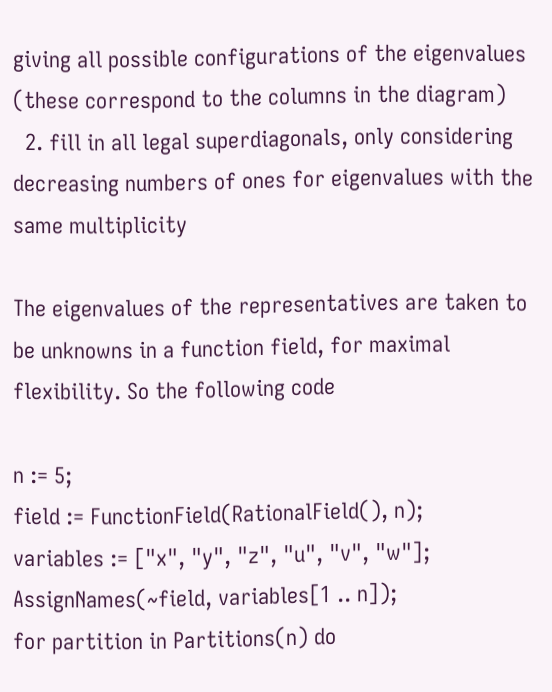giving all possible configurations of the eigenvalues (these correspond to the columns in the diagram)
  2. fill in all legal superdiagonals, only considering decreasing numbers of ones for eigenvalues with the same multiplicity

The eigenvalues of the representatives are taken to be unknowns in a function field, for maximal flexibility. So the following code

n := 5;
field := FunctionField(RationalField(), n);
variables := ["x", "y", "z", "u", "v", "w"];
AssignNames(~field, variables[1 .. n]);
for partition in Partitions(n) do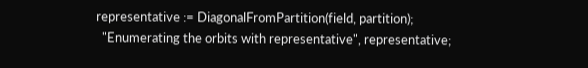representative := DiagonalFromPartition(field, partition);
  "Enumerating the orbits with representative", representative;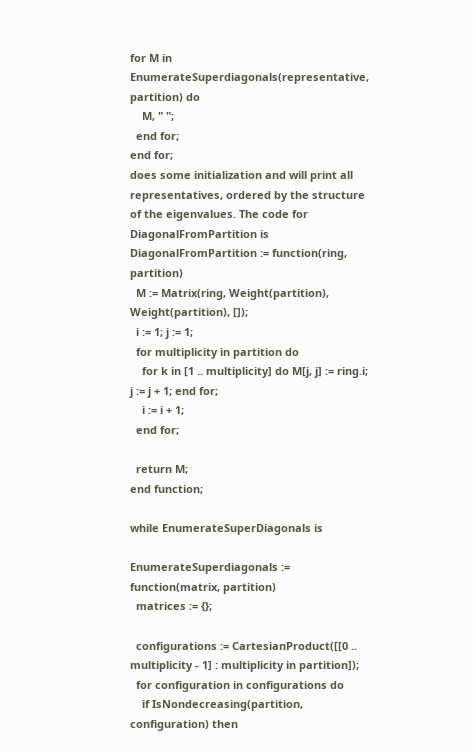for M in EnumerateSuperdiagonals(representative, partition) do
    M, " ";
  end for;
end for;
does some initialization and will print all representatives, ordered by the structure of the eigenvalues. The code for DiagonalFromPartition is
DiagonalFromPartition := function(ring, partition)
  M := Matrix(ring, Weight(partition), Weight(partition), []);
  i := 1; j := 1;
  for multiplicity in partition do
    for k in [1 .. multiplicity] do M[j, j] := ring.i; j := j + 1; end for;
    i := i + 1;
  end for;

  return M;
end function;

while EnumerateSuperDiagonals is

EnumerateSuperdiagonals := function(matrix, partition)
  matrices := {};

  configurations := CartesianProduct([[0 .. multiplicity - 1] : multiplicity in partition]);
  for configuration in configurations do
    if IsNondecreasing(partition, configuration) then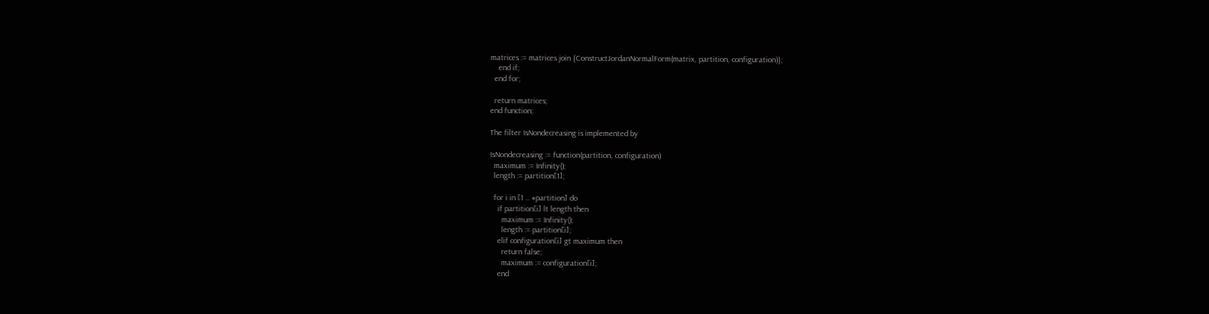matrices := matrices join {ConstructJordanNormalForm(matrix, partition, configuration)};
    end if;
  end for;

  return matrices;
end function;

The filter IsNondecreasing is implemented by

IsNondecreasing := function(partition, configuration)
  maximum := Infinity();
  length := partition[1];

  for i in [1 .. #partition] do
    if partition[i] lt length then
      maximum := Infinity();
      length := partition[i];
    elif configuration[i] gt maximum then
      return false;
      maximum := configuration[i];
    end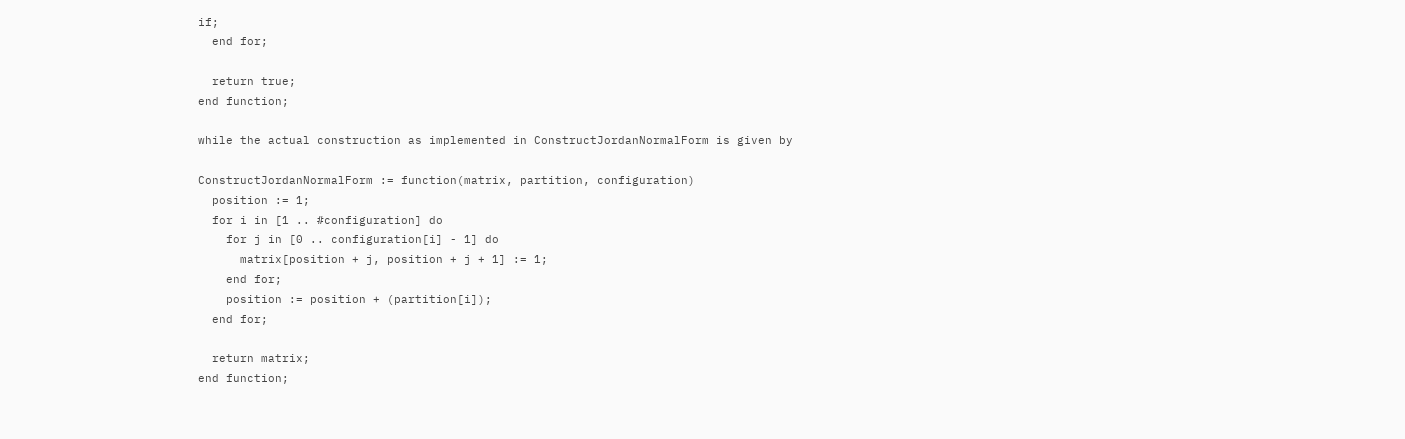if;
  end for;

  return true;
end function;

while the actual construction as implemented in ConstructJordanNormalForm is given by

ConstructJordanNormalForm := function(matrix, partition, configuration)
  position := 1;
  for i in [1 .. #configuration] do
    for j in [0 .. configuration[i] - 1] do
      matrix[position + j, position + j + 1] := 1;
    end for;
    position := position + (partition[i]);
  end for;

  return matrix;
end function;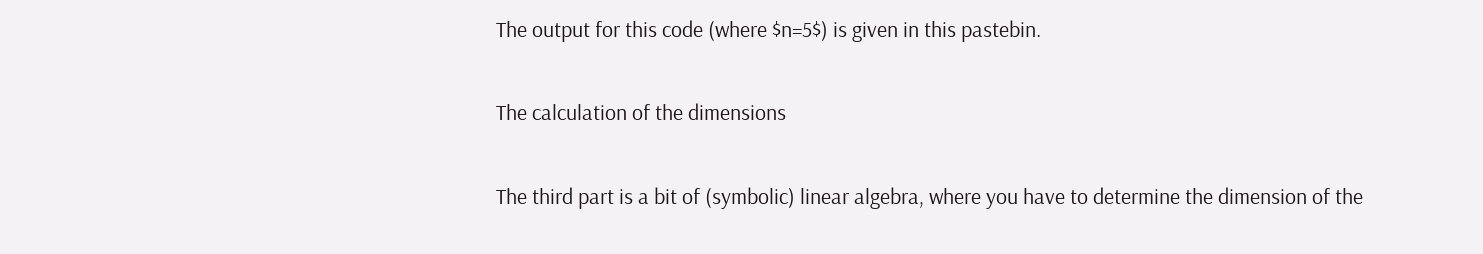The output for this code (where $n=5$) is given in this pastebin.

The calculation of the dimensions

The third part is a bit of (symbolic) linear algebra, where you have to determine the dimension of the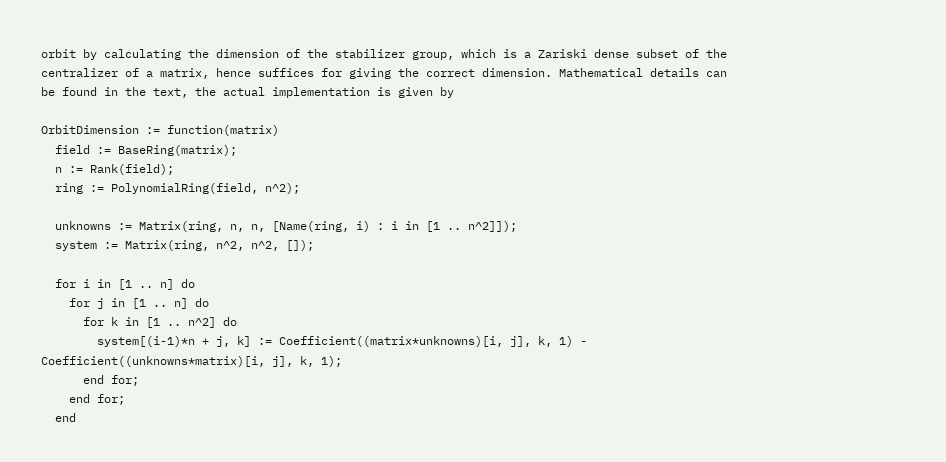orbit by calculating the dimension of the stabilizer group, which is a Zariski dense subset of the centralizer of a matrix, hence suffices for giving the correct dimension. Mathematical details can be found in the text, the actual implementation is given by

OrbitDimension := function(matrix)
  field := BaseRing(matrix);
  n := Rank(field);
  ring := PolynomialRing(field, n^2);

  unknowns := Matrix(ring, n, n, [Name(ring, i) : i in [1 .. n^2]]);
  system := Matrix(ring, n^2, n^2, []);

  for i in [1 .. n] do
    for j in [1 .. n] do
      for k in [1 .. n^2] do
        system[(i-1)*n + j, k] := Coefficient((matrix*unknowns)[i, j], k, 1) - Coefficient((unknowns*matrix)[i, j], k, 1);
      end for;
    end for;
  end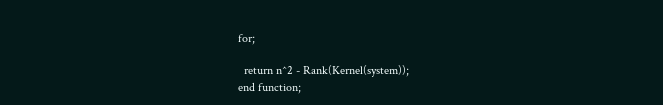for;

  return n^2 - Rank(Kernel(system));
end function;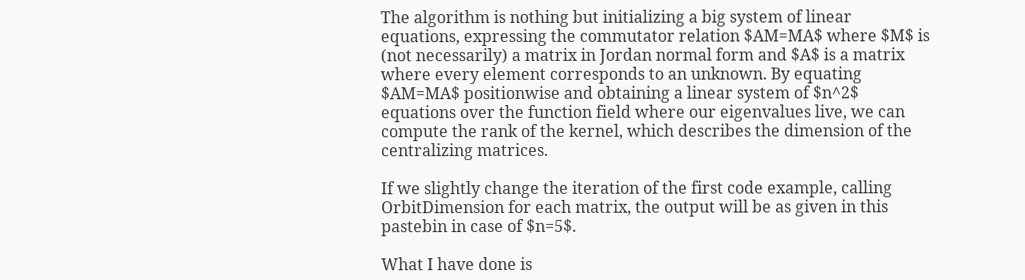The algorithm is nothing but initializing a big system of linear equations, expressing the commutator relation $AM=MA$ where $M$ is (not necessarily) a matrix in Jordan normal form and $A$ is a matrix where every element corresponds to an unknown. By equating $AM=MA$ positionwise and obtaining a linear system of $n^2$ equations over the function field where our eigenvalues live, we can compute the rank of the kernel, which describes the dimension of the centralizing matrices.

If we slightly change the iteration of the first code example, calling OrbitDimension for each matrix, the output will be as given in this pastebin in case of $n=5$.

What I have done is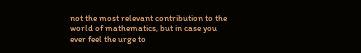not the most relevant contribution to the world of mathematics, but in case you ever feel the urge to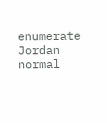enumerate Jordan normal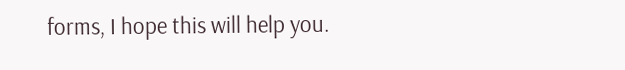forms, I hope this will help you.